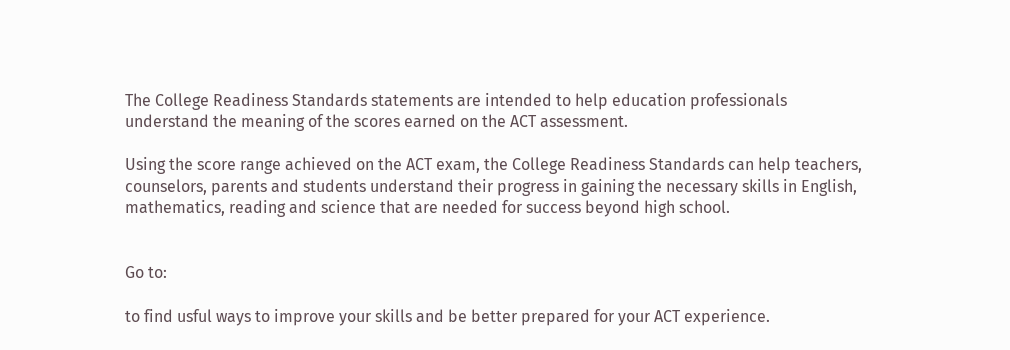The College Readiness Standards statements are intended to help education professionals understand the meaning of the scores earned on the ACT assessment.

Using the score range achieved on the ACT exam, the College Readiness Standards can help teachers, counselors, parents and students understand their progress in gaining the necessary skills in English, mathematics, reading and science that are needed for success beyond high school.


Go to:

to find usful ways to improve your skills and be better prepared for your ACT experience.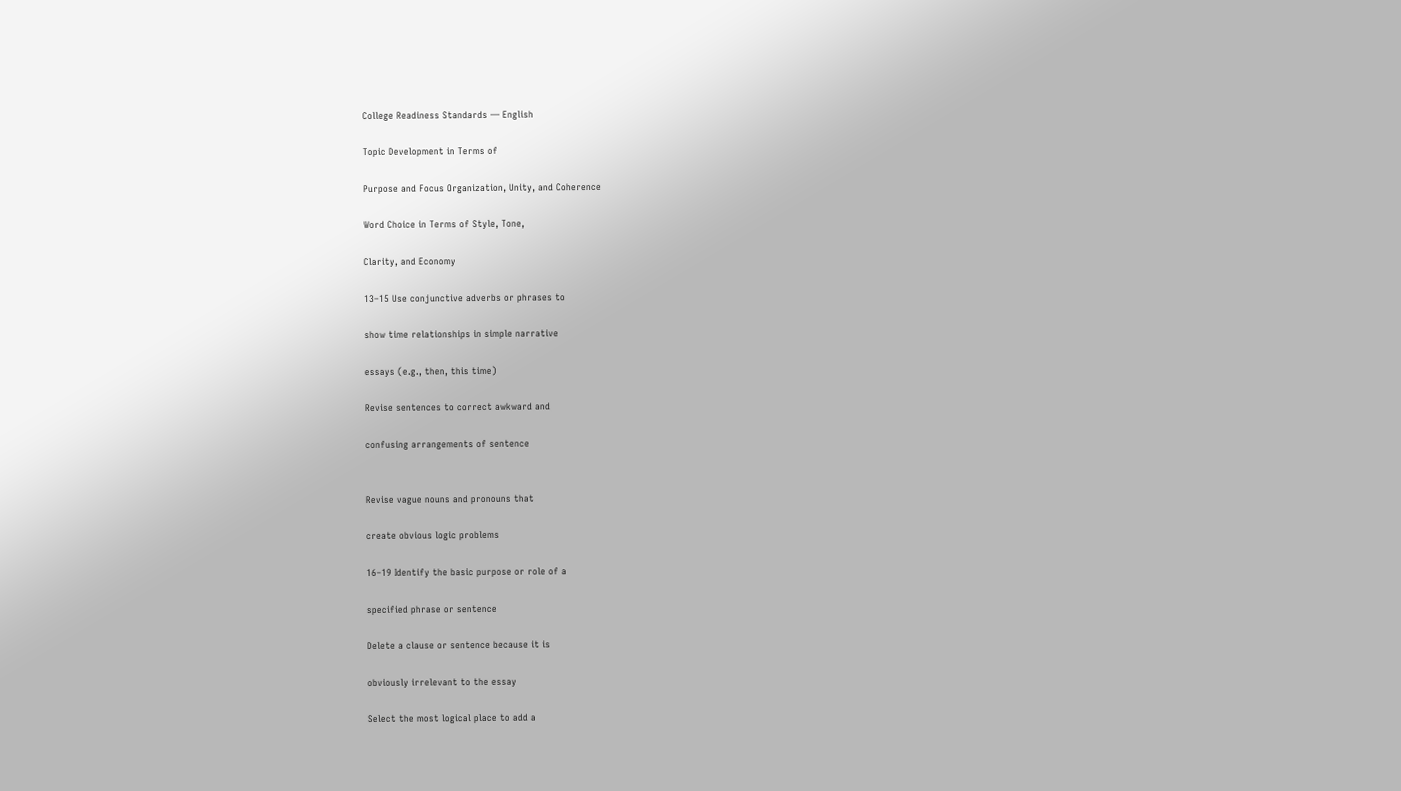College Readiness Standards — English

Topic Development in Terms of

Purpose and Focus Organization, Unity, and Coherence

Word Choice in Terms of Style, Tone,

Clarity, and Economy

13–15 Use conjunctive adverbs or phrases to

show time relationships in simple narrative

essays (e.g., then, this time)

Revise sentences to correct awkward and

confusing arrangements of sentence


Revise vague nouns and pronouns that

create obvious logic problems

16–19 Identify the basic purpose or role of a

specified phrase or sentence

Delete a clause or sentence because it is

obviously irrelevant to the essay

Select the most logical place to add a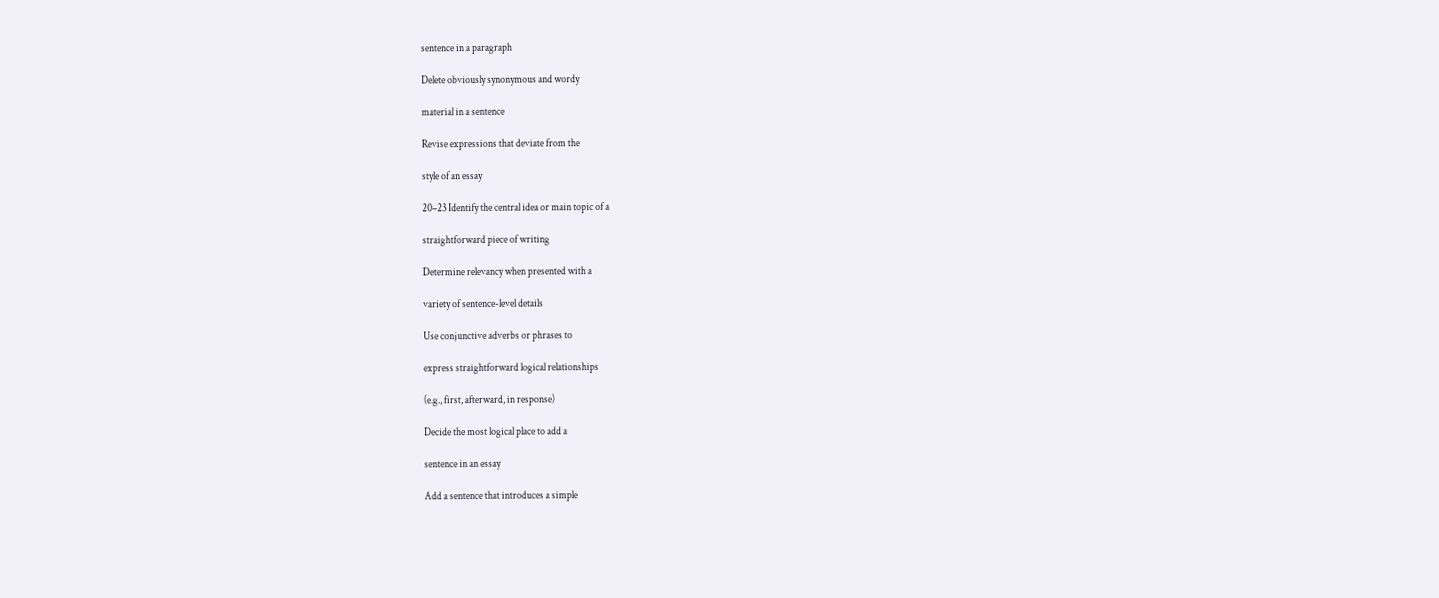sentence in a paragraph

Delete obviously synonymous and wordy

material in a sentence

Revise expressions that deviate from the

style of an essay

20–23 Identify the central idea or main topic of a

straightforward piece of writing

Determine relevancy when presented with a

variety of sentence-level details

Use conjunctive adverbs or phrases to

express straightforward logical relationships

(e.g., first, afterward, in response)

Decide the most logical place to add a

sentence in an essay

Add a sentence that introduces a simple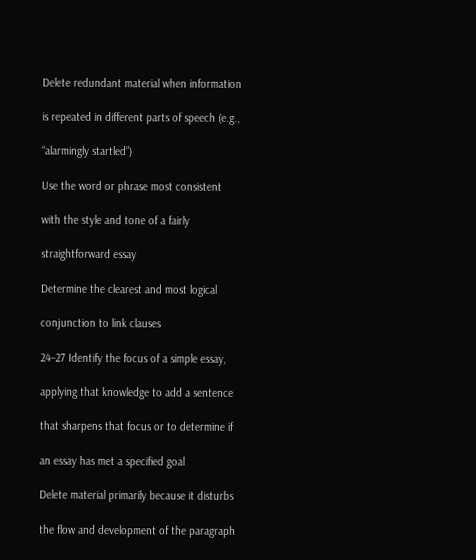Delete redundant material when information

is repeated in different parts of speech (e.g.,

“alarmingly startled”)

Use the word or phrase most consistent

with the style and tone of a fairly

straightforward essay

Determine the clearest and most logical

conjunction to link clauses

24–27 Identify the focus of a simple essay,

applying that knowledge to add a sentence

that sharpens that focus or to determine if

an essay has met a specified goal

Delete material primarily because it disturbs

the flow and development of the paragraph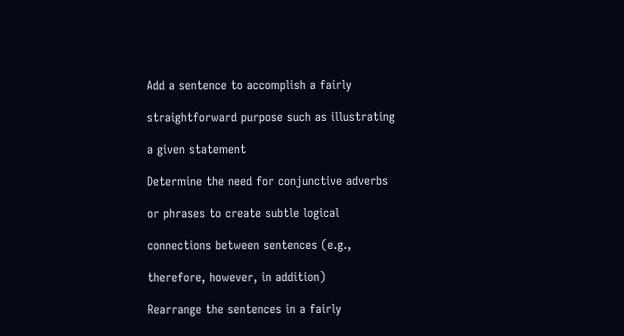Add a sentence to accomplish a fairly

straightforward purpose such as illustrating

a given statement

Determine the need for conjunctive adverbs

or phrases to create subtle logical

connections between sentences (e.g.,

therefore, however, in addition)

Rearrange the sentences in a fairly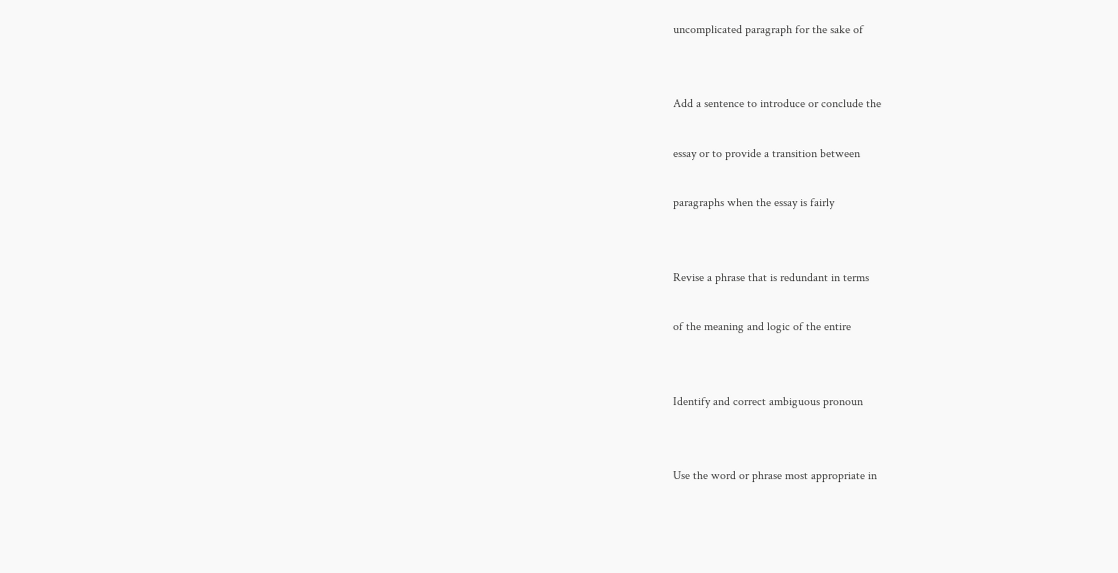uncomplicated paragraph for the sake of


Add a sentence to introduce or conclude the

essay or to provide a transition between

paragraphs when the essay is fairly


Revise a phrase that is redundant in terms

of the meaning and logic of the entire


Identify and correct ambiguous pronoun


Use the word or phrase most appropriate in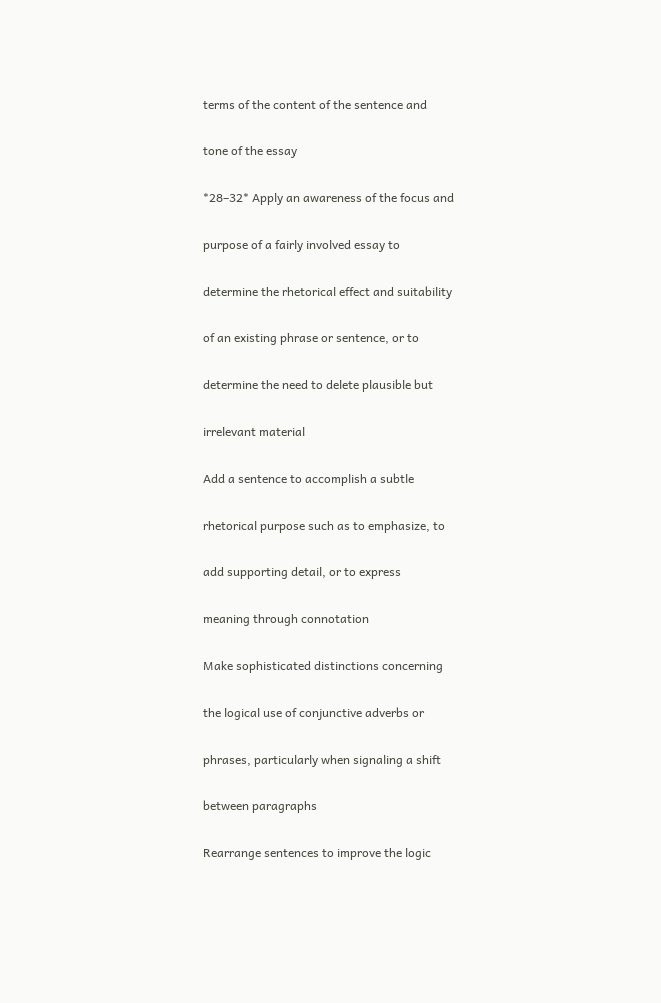terms of the content of the sentence and

tone of the essay

*28–32* Apply an awareness of the focus and

purpose of a fairly involved essay to

determine the rhetorical effect and suitability

of an existing phrase or sentence, or to

determine the need to delete plausible but

irrelevant material

Add a sentence to accomplish a subtle

rhetorical purpose such as to emphasize, to

add supporting detail, or to express

meaning through connotation

Make sophisticated distinctions concerning

the logical use of conjunctive adverbs or

phrases, particularly when signaling a shift

between paragraphs

Rearrange sentences to improve the logic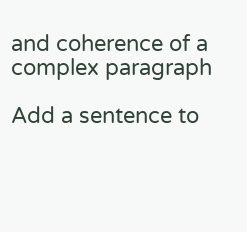and coherence of a complex paragraph

Add a sentence to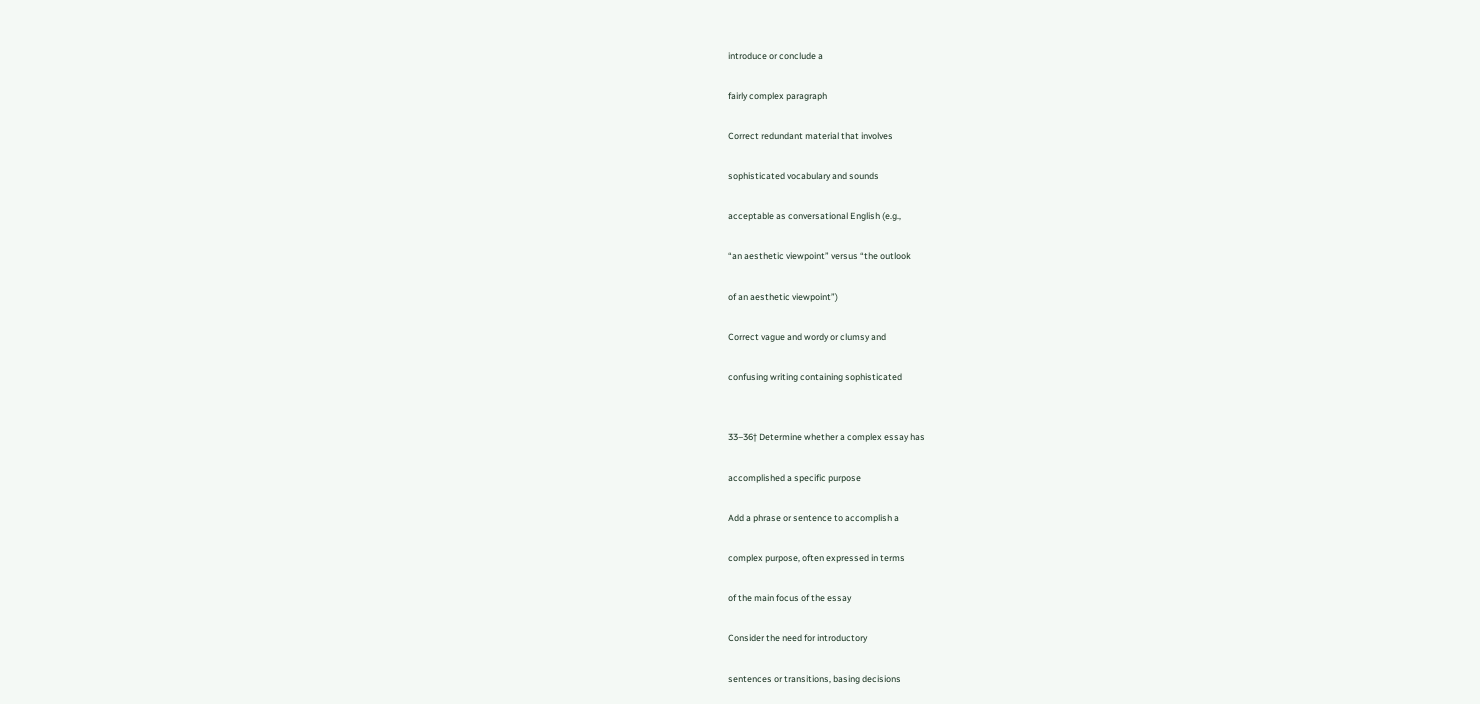introduce or conclude a

fairly complex paragraph

Correct redundant material that involves

sophisticated vocabulary and sounds

acceptable as conversational English (e.g.,

“an aesthetic viewpoint” versus “the outlook

of an aesthetic viewpoint”)

Correct vague and wordy or clumsy and

confusing writing containing sophisticated


33–36† Determine whether a complex essay has

accomplished a specific purpose

Add a phrase or sentence to accomplish a

complex purpose, often expressed in terms

of the main focus of the essay

Consider the need for introductory

sentences or transitions, basing decisions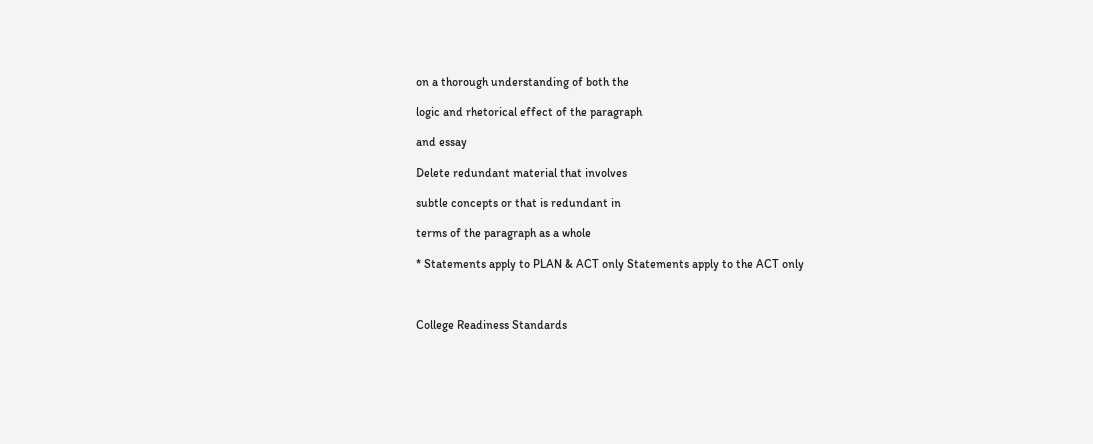on a thorough understanding of both the

logic and rhetorical effect of the paragraph

and essay

Delete redundant material that involves

subtle concepts or that is redundant in

terms of the paragraph as a whole

* Statements apply to PLAN & ACT only Statements apply to the ACT only



College Readiness Standards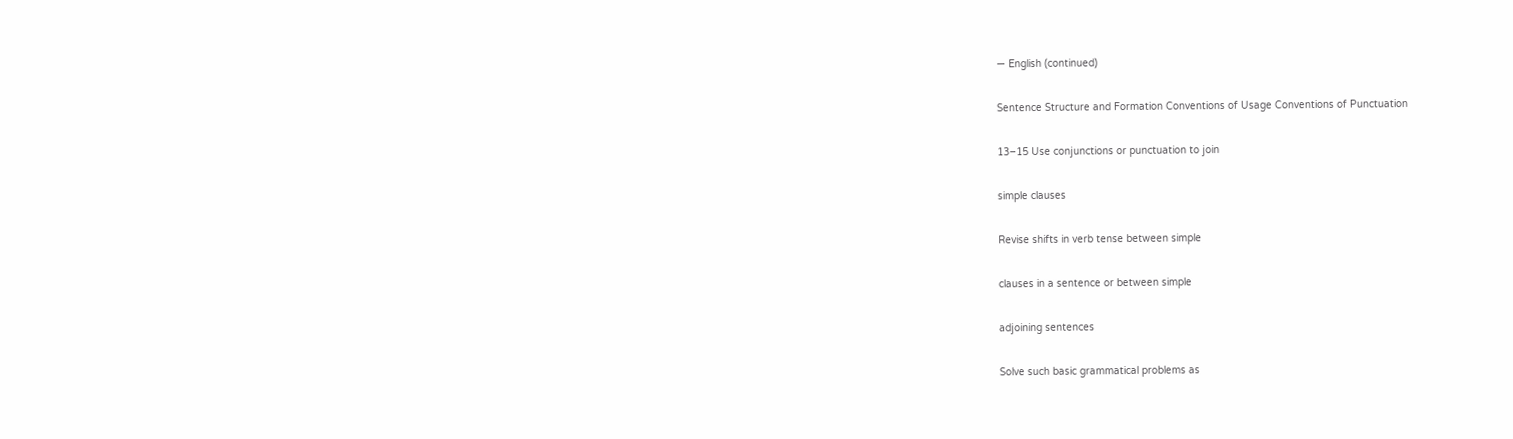— English (continued)

Sentence Structure and Formation Conventions of Usage Conventions of Punctuation

13–15 Use conjunctions or punctuation to join

simple clauses

Revise shifts in verb tense between simple

clauses in a sentence or between simple

adjoining sentences

Solve such basic grammatical problems as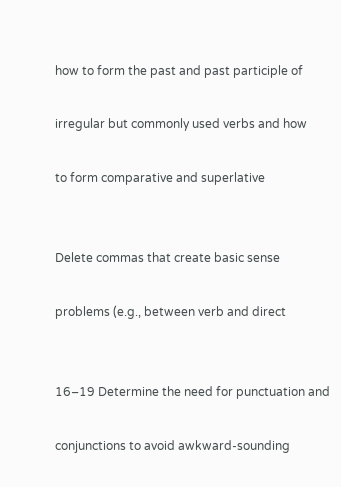how to form the past and past participle of

irregular but commonly used verbs and how

to form comparative and superlative


Delete commas that create basic sense

problems (e.g., between verb and direct


16–19 Determine the need for punctuation and

conjunctions to avoid awkward-sounding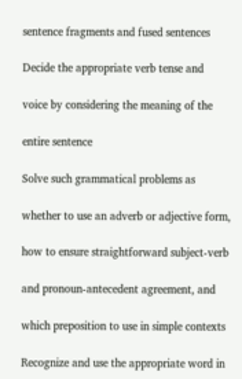sentence fragments and fused sentences

Decide the appropriate verb tense and

voice by considering the meaning of the

entire sentence

Solve such grammatical problems as

whether to use an adverb or adjective form,

how to ensure straightforward subject-verb

and pronoun-antecedent agreement, and

which preposition to use in simple contexts

Recognize and use the appropriate word in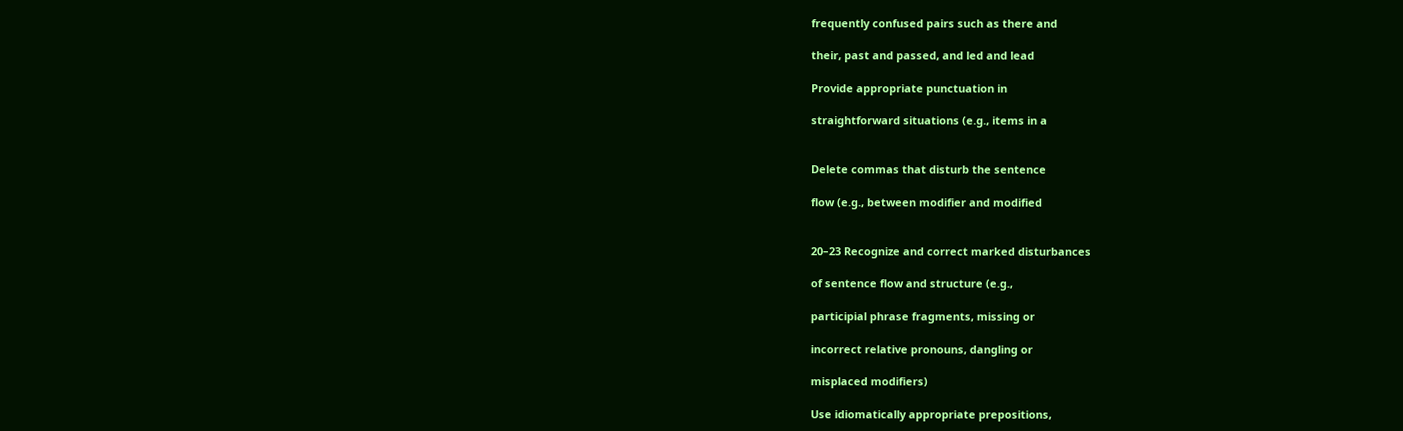frequently confused pairs such as there and

their, past and passed, and led and lead

Provide appropriate punctuation in

straightforward situations (e.g., items in a


Delete commas that disturb the sentence

flow (e.g., between modifier and modified


20–23 Recognize and correct marked disturbances

of sentence flow and structure (e.g.,

participial phrase fragments, missing or

incorrect relative pronouns, dangling or

misplaced modifiers)

Use idiomatically appropriate prepositions,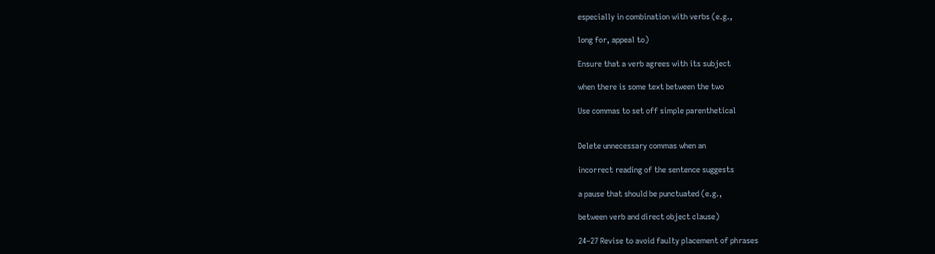especially in combination with verbs (e.g.,

long for, appeal to)

Ensure that a verb agrees with its subject

when there is some text between the two

Use commas to set off simple parenthetical


Delete unnecessary commas when an

incorrect reading of the sentence suggests

a pause that should be punctuated (e.g.,

between verb and direct object clause)

24–27 Revise to avoid faulty placement of phrases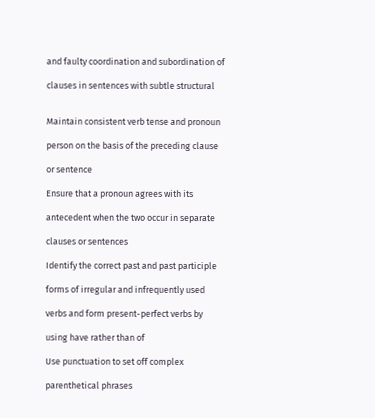and faulty coordination and subordination of

clauses in sentences with subtle structural


Maintain consistent verb tense and pronoun

person on the basis of the preceding clause

or sentence

Ensure that a pronoun agrees with its

antecedent when the two occur in separate

clauses or sentences

Identify the correct past and past participle

forms of irregular and infrequently used

verbs and form present-perfect verbs by

using have rather than of

Use punctuation to set off complex

parenthetical phrases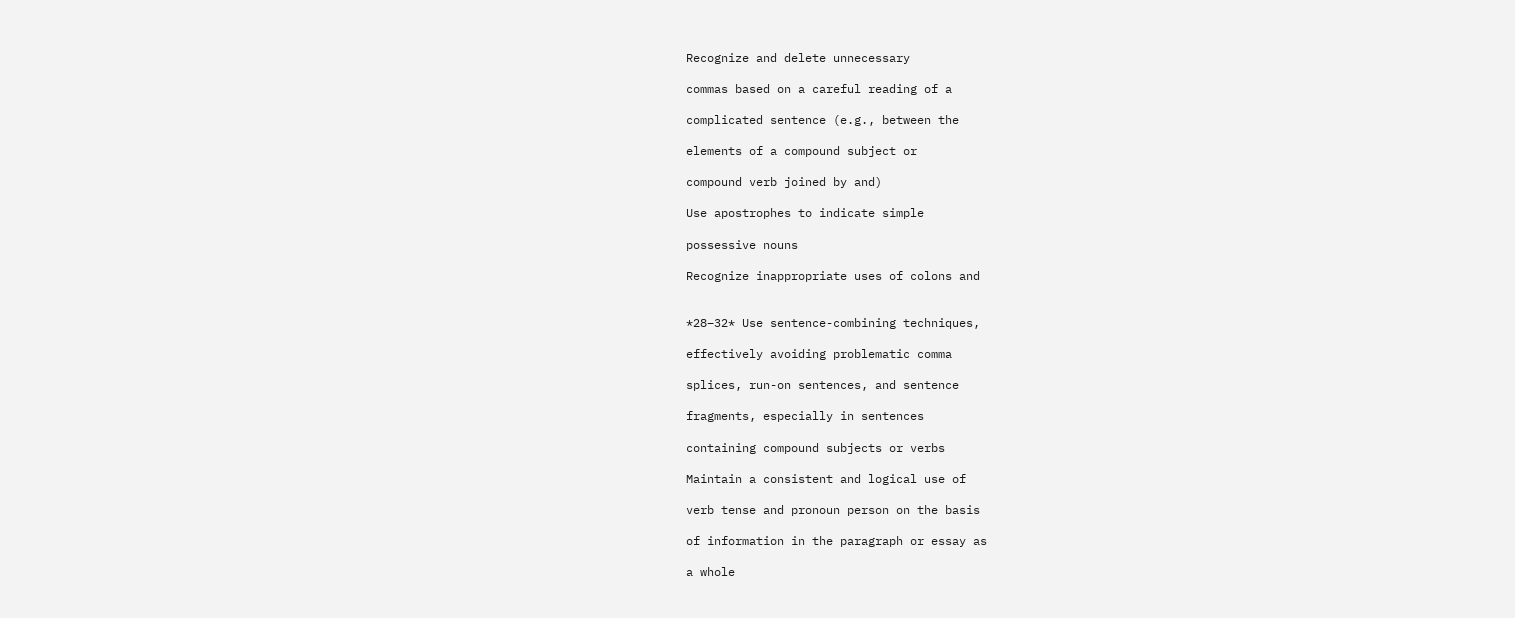Recognize and delete unnecessary

commas based on a careful reading of a

complicated sentence (e.g., between the

elements of a compound subject or

compound verb joined by and)

Use apostrophes to indicate simple

possessive nouns

Recognize inappropriate uses of colons and


*28–32* Use sentence-combining techniques,

effectively avoiding problematic comma

splices, run-on sentences, and sentence

fragments, especially in sentences

containing compound subjects or verbs

Maintain a consistent and logical use of

verb tense and pronoun person on the basis

of information in the paragraph or essay as

a whole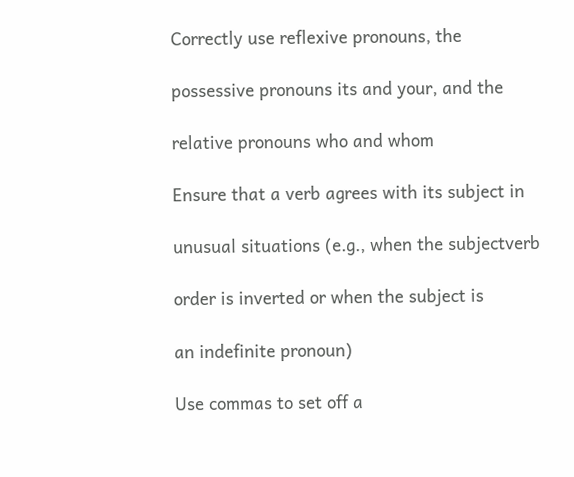Correctly use reflexive pronouns, the

possessive pronouns its and your, and the

relative pronouns who and whom

Ensure that a verb agrees with its subject in

unusual situations (e.g., when the subjectverb

order is inverted or when the subject is

an indefinite pronoun)

Use commas to set off a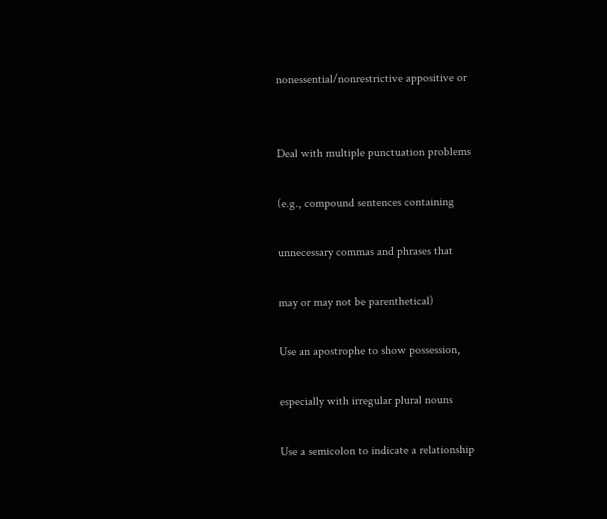nonessential/nonrestrictive appositive or


Deal with multiple punctuation problems

(e.g., compound sentences containing

unnecessary commas and phrases that

may or may not be parenthetical)

Use an apostrophe to show possession,

especially with irregular plural nouns

Use a semicolon to indicate a relationship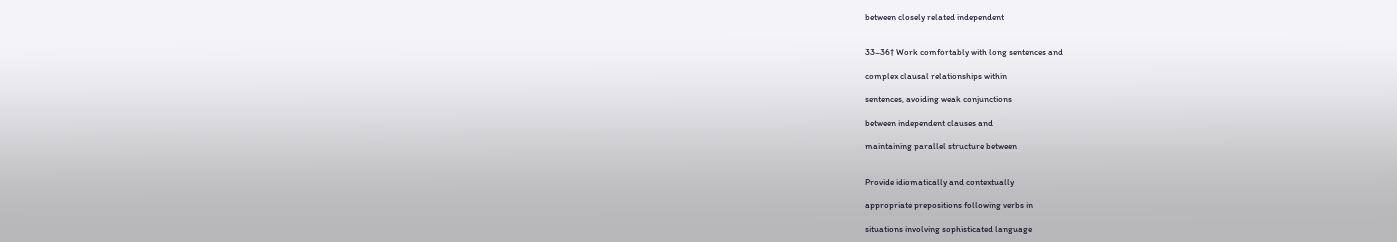between closely related independent


33–36† Work comfortably with long sentences and

complex clausal relationships within

sentences, avoiding weak conjunctions

between independent clauses and

maintaining parallel structure between


Provide idiomatically and contextually

appropriate prepositions following verbs in

situations involving sophisticated language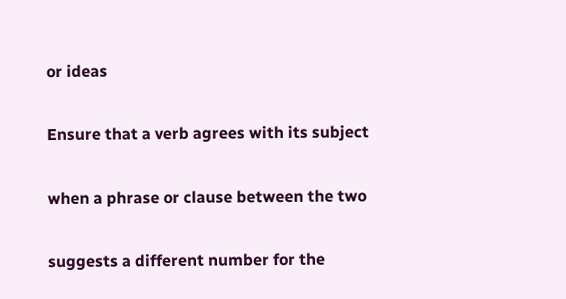or ideas

Ensure that a verb agrees with its subject

when a phrase or clause between the two

suggests a different number for the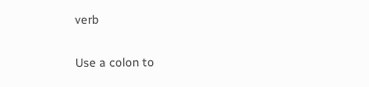verb

Use a colon to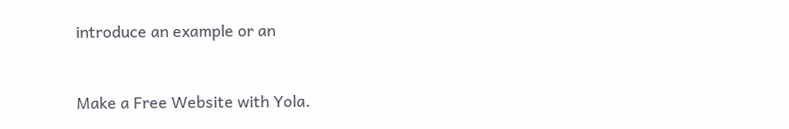introduce an example or an


Make a Free Website with Yola.